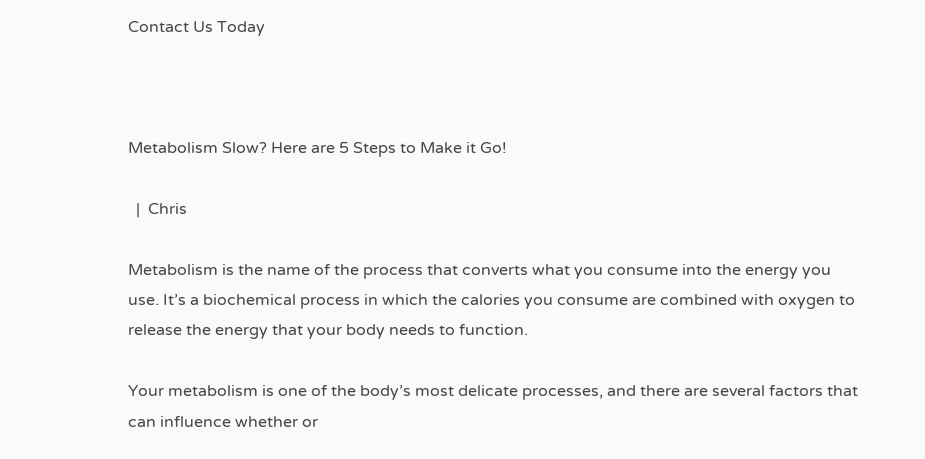Contact Us Today



Metabolism Slow? Here are 5 Steps to Make it Go!

  |  Chris

Metabolism is the name of the process that converts what you consume into the energy you use. It’s a biochemical process in which the calories you consume are combined with oxygen to release the energy that your body needs to function.

Your metabolism is one of the body’s most delicate processes, and there are several factors that can influence whether or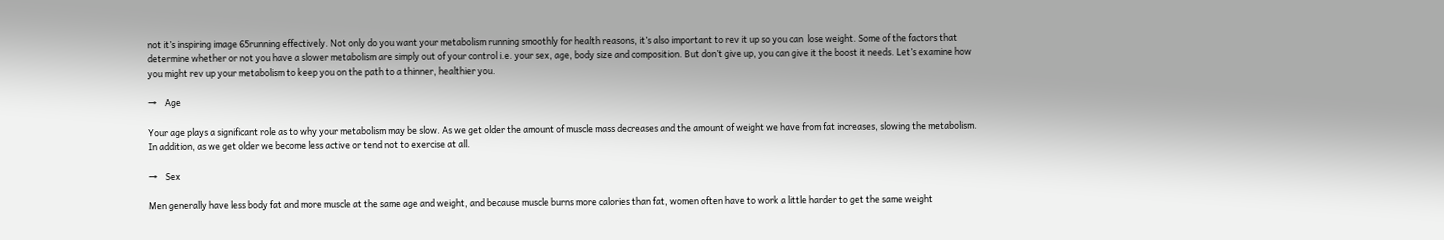not it’s inspiring image 65running effectively. Not only do you want your metabolism running smoothly for health reasons, it’s also important to rev it up so you can  lose weight. Some of the factors that determine whether or not you have a slower metabolism are simply out of your control i.e. your sex, age, body size and composition. But don’t give up, you can give it the boost it needs. Let’s examine how you might rev up your metabolism to keep you on the path to a thinner, healthier you.

→    Age

Your age plays a significant role as to why your metabolism may be slow. As we get older the amount of muscle mass decreases and the amount of weight we have from fat increases, slowing the metabolism. In addition, as we get older we become less active or tend not to exercise at all.

→    Sex

Men generally have less body fat and more muscle at the same age and weight, and because muscle burns more calories than fat, women often have to work a little harder to get the same weight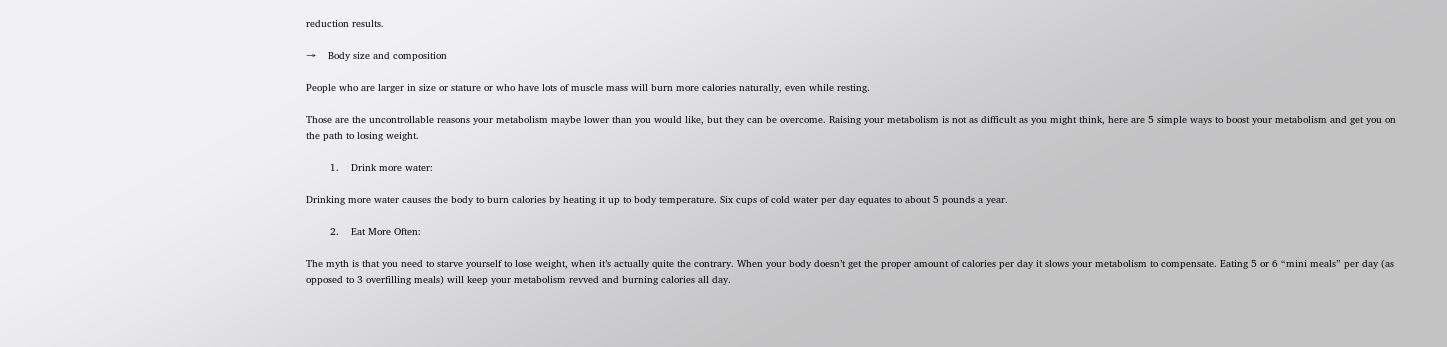reduction results.

→    Body size and composition

People who are larger in size or stature or who have lots of muscle mass will burn more calories naturally, even while resting.

Those are the uncontrollable reasons your metabolism maybe lower than you would like, but they can be overcome. Raising your metabolism is not as difficult as you might think, here are 5 simple ways to boost your metabolism and get you on the path to losing weight.

        1.    Drink more water:

Drinking more water causes the body to burn calories by heating it up to body temperature. Six cups of cold water per day equates to about 5 pounds a year.

        2.    Eat More Often:

The myth is that you need to starve yourself to lose weight, when it’s actually quite the contrary. When your body doesn’t get the proper amount of calories per day it slows your metabolism to compensate. Eating 5 or 6 “mini meals” per day (as opposed to 3 overfilling meals) will keep your metabolism revved and burning calories all day.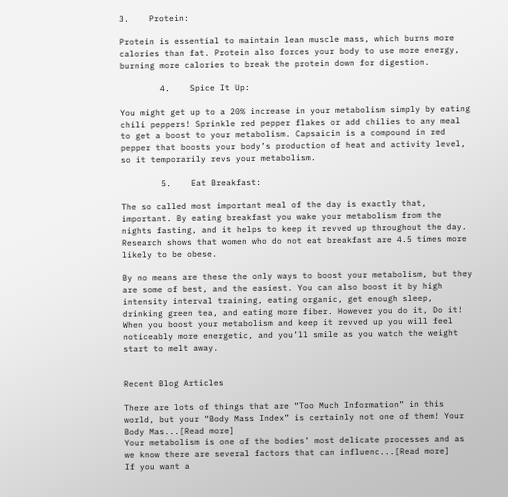3.    Protein:

Protein is essential to maintain lean muscle mass, which burns more calories than fat. Protein also forces your body to use more energy, burning more calories to break the protein down for digestion.

        4.    Spice It Up:

You might get up to a 20% increase in your metabolism simply by eating chili peppers! Sprinkle red pepper flakes or add chilies to any meal to get a boost to your metabolism. Capsaicin is a compound in red pepper that boosts your body’s production of heat and activity level, so it temporarily revs your metabolism.

        5.    Eat Breakfast:

The so called most important meal of the day is exactly that, important. By eating breakfast you wake your metabolism from the nights fasting, and it helps to keep it revved up throughout the day. Research shows that women who do not eat breakfast are 4.5 times more likely to be obese.

By no means are these the only ways to boost your metabolism, but they are some of best, and the easiest. You can also boost it by high intensity interval training, eating organic, get enough sleep, drinking green tea, and eating more fiber. However you do it, Do it! When you boost your metabolism and keep it revved up you will feel noticeably more energetic, and you’ll smile as you watch the weight start to melt away.


Recent Blog Articles

There are lots of things that are “Too Much Information” in this world, but your “Body Mass Index” is certainly not one of them! Your Body Mas...[Read more]
Your metabolism is one of the bodies’ most delicate processes and as we know there are several factors that can influenc...[Read more]
If you want a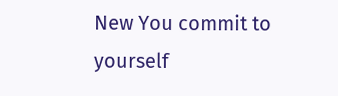New You commit to yourself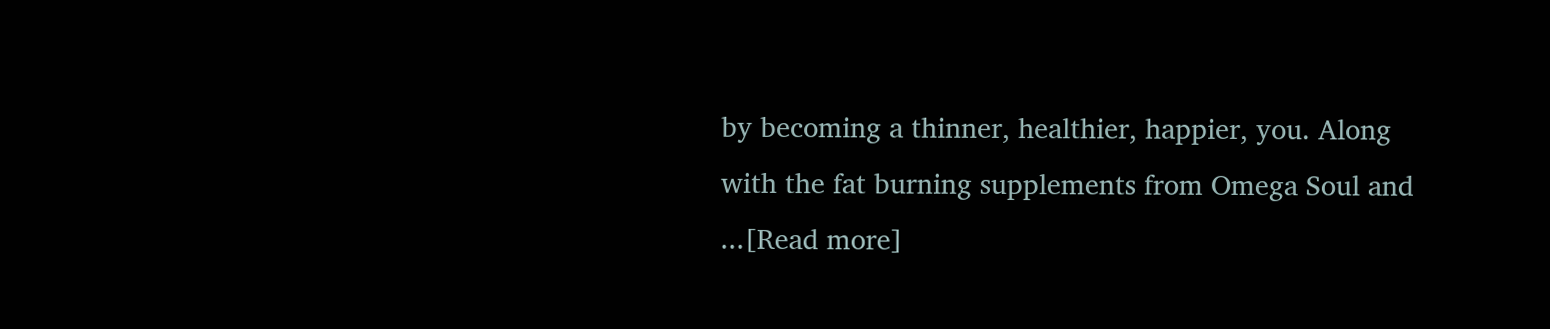by becoming a thinner, healthier, happier, you. Along with the fat burning supplements from Omega Soul and ...[Read more]